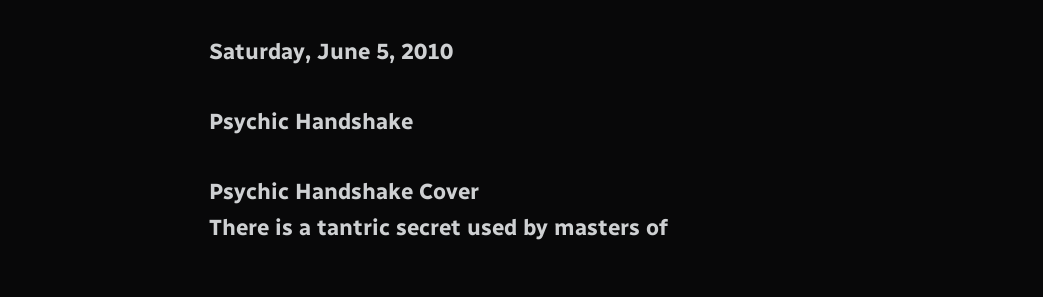Saturday, June 5, 2010

Psychic Handshake

Psychic Handshake Cover
There is a tantric secret used by masters of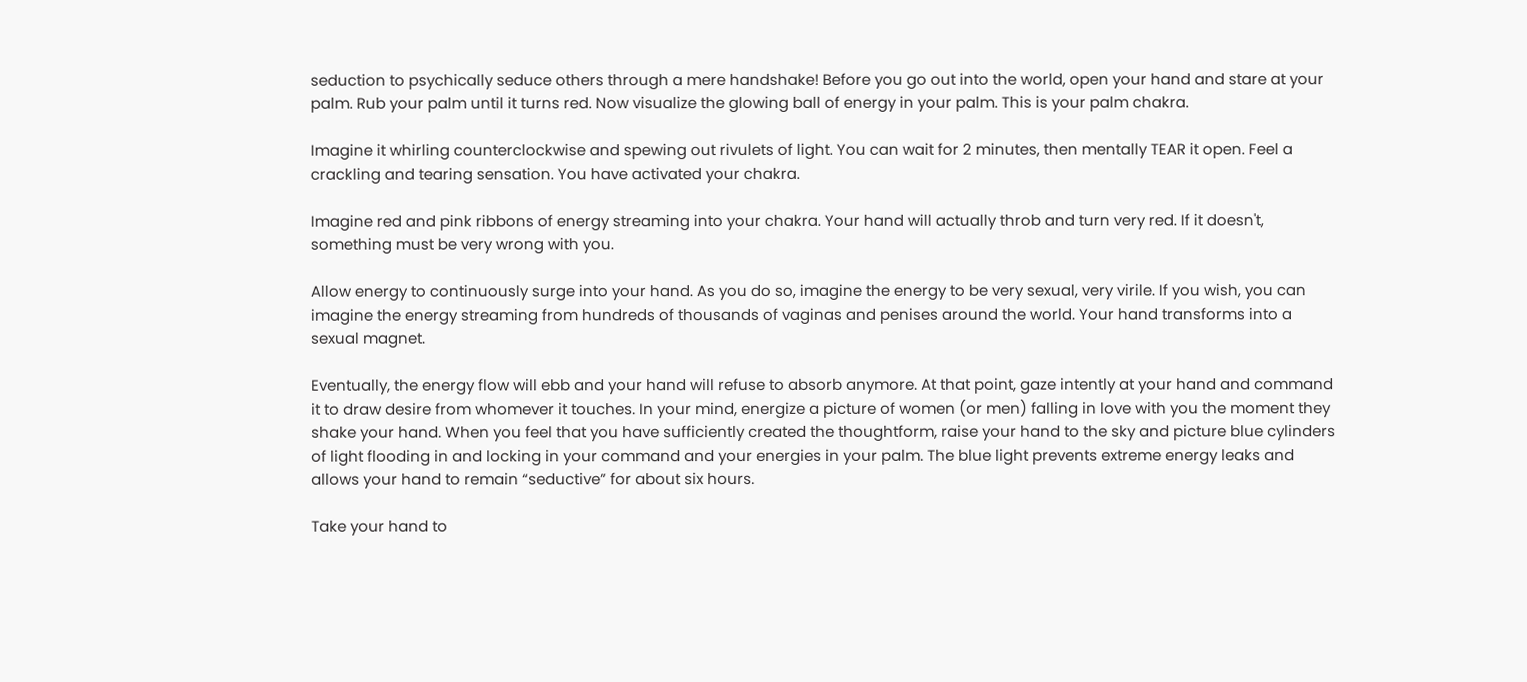seduction to psychically seduce others through a mere handshake! Before you go out into the world, open your hand and stare at your palm. Rub your palm until it turns red. Now visualize the glowing ball of energy in your palm. This is your palm chakra.

Imagine it whirling counterclockwise and spewing out rivulets of light. You can wait for 2 minutes, then mentally TEAR it open. Feel a crackling and tearing sensation. You have activated your chakra.

Imagine red and pink ribbons of energy streaming into your chakra. Your hand will actually throb and turn very red. If it doesn't, something must be very wrong with you.

Allow energy to continuously surge into your hand. As you do so, imagine the energy to be very sexual, very virile. If you wish, you can imagine the energy streaming from hundreds of thousands of vaginas and penises around the world. Your hand transforms into a sexual magnet.

Eventually, the energy flow will ebb and your hand will refuse to absorb anymore. At that point, gaze intently at your hand and command it to draw desire from whomever it touches. In your mind, energize a picture of women (or men) falling in love with you the moment they shake your hand. When you feel that you have sufficiently created the thoughtform, raise your hand to the sky and picture blue cylinders of light flooding in and locking in your command and your energies in your palm. The blue light prevents extreme energy leaks and allows your hand to remain “seductive” for about six hours.

Take your hand to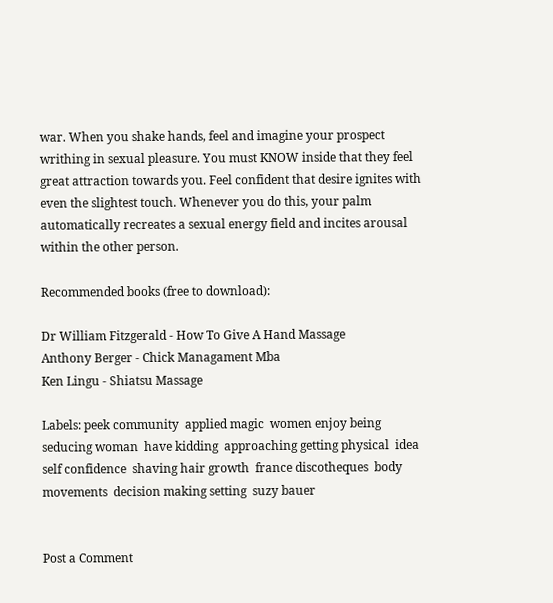war. When you shake hands, feel and imagine your prospect writhing in sexual pleasure. You must KNOW inside that they feel great attraction towards you. Feel confident that desire ignites with even the slightest touch. Whenever you do this, your palm automatically recreates a sexual energy field and incites arousal within the other person.

Recommended books (free to download):

Dr William Fitzgerald - How To Give A Hand Massage
Anthony Berger - Chick Managament Mba
Ken Lingu - Shiatsu Massage

Labels: peek community  applied magic  women enjoy being  seducing woman  have kidding  approaching getting physical  idea self confidence  shaving hair growth  france discotheques  body movements  decision making setting  suzy bauer


Post a Comment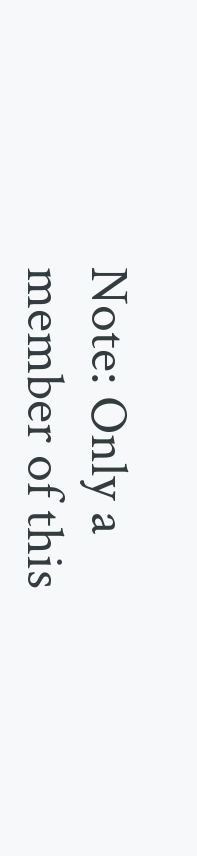Note: Only a member of this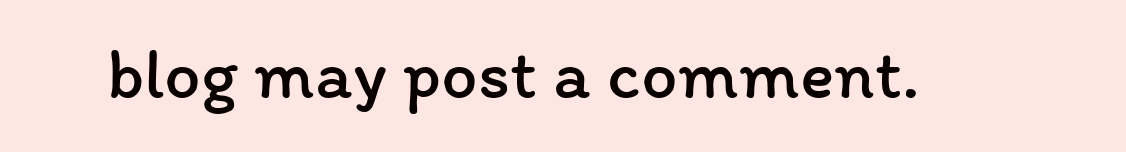blog may post a comment.